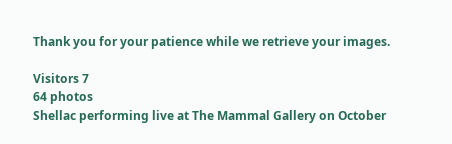Thank you for your patience while we retrieve your images.

Visitors 7
64 photos
Shellac performing live at The Mammal Gallery on October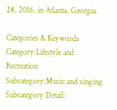28, 2016, in Atlanta, Georgia.

Categories & Keywords
Category:Lifestyle and Recreation
Subcategory:Music and singing
Subcategory Detail: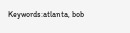Keywords:atlanta, bob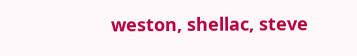weston, shellac, steve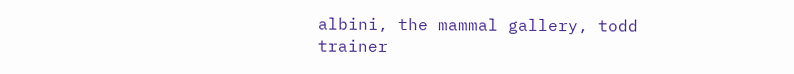albini, the mammal gallery, todd trainer